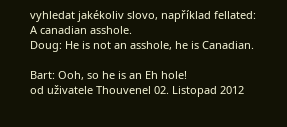vyhledat jakékoliv slovo, například fellated:
A canadian asshole.
Doug: He is not an asshole, he is Canadian.

Bart: Ooh, so he is an Eh hole!
od uživatele Thouvenel 02. Listopad 2012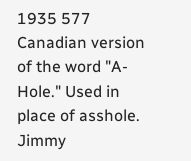1935 577
Canadian version of the word "A-Hole." Used in place of asshole.
Jimmy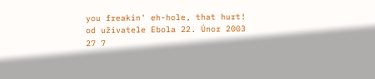you freakin' eh-hole, that hurt!
od uživatele Ebola 22. Únor 2003
27 7